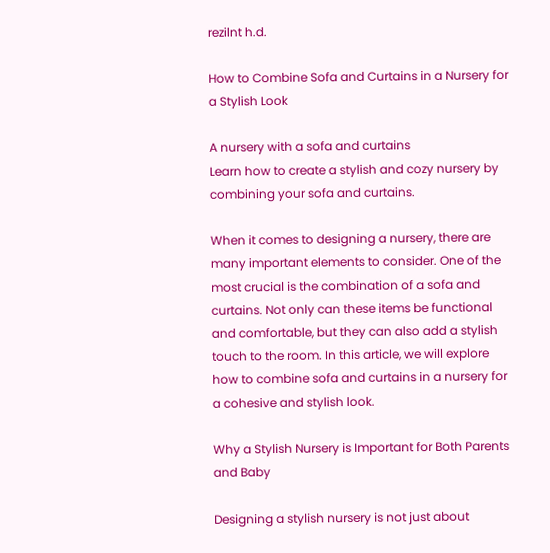rezilnt h.d.

How to Combine Sofa and Curtains in a Nursery for a Stylish Look

A nursery with a sofa and curtains
Learn how to create a stylish and cozy nursery by combining your sofa and curtains.

When it comes to designing a nursery, there are many important elements to consider. One of the most crucial is the combination of a sofa and curtains. Not only can these items be functional and comfortable, but they can also add a stylish touch to the room. In this article, we will explore how to combine sofa and curtains in a nursery for a cohesive and stylish look.

Why a Stylish Nursery is Important for Both Parents and Baby

Designing a stylish nursery is not just about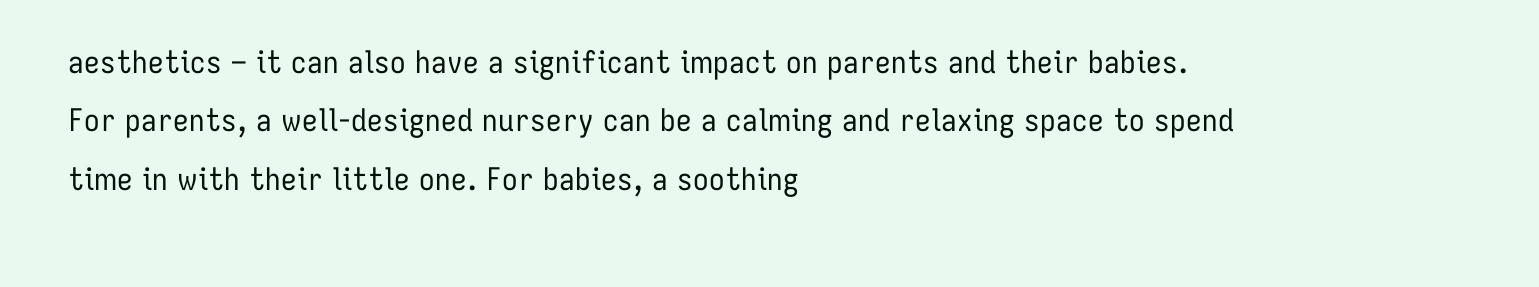aesthetics – it can also have a significant impact on parents and their babies. For parents, a well-designed nursery can be a calming and relaxing space to spend time in with their little one. For babies, a soothing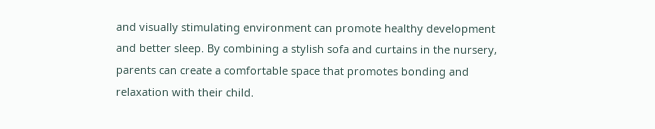and visually stimulating environment can promote healthy development and better sleep. By combining a stylish sofa and curtains in the nursery, parents can create a comfortable space that promotes bonding and relaxation with their child.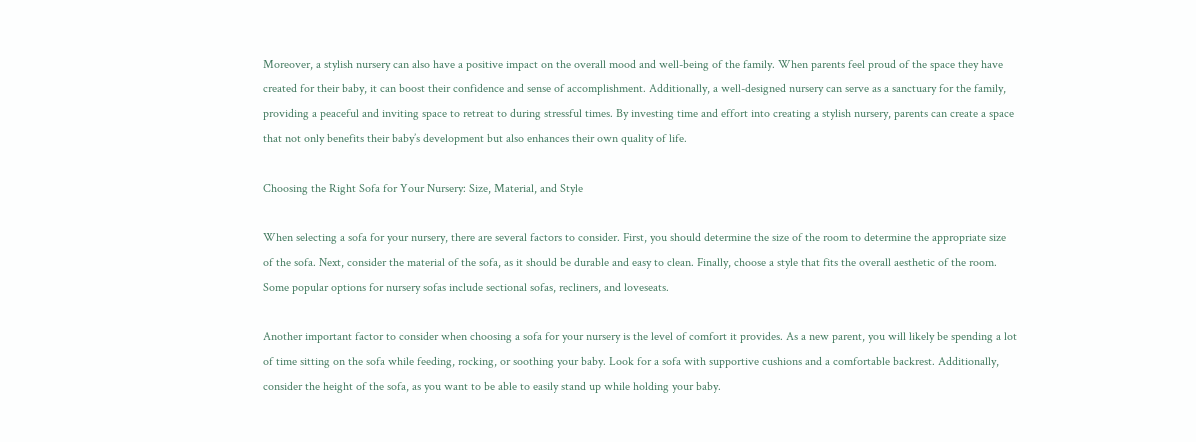Moreover, a stylish nursery can also have a positive impact on the overall mood and well-being of the family. When parents feel proud of the space they have created for their baby, it can boost their confidence and sense of accomplishment. Additionally, a well-designed nursery can serve as a sanctuary for the family, providing a peaceful and inviting space to retreat to during stressful times. By investing time and effort into creating a stylish nursery, parents can create a space that not only benefits their baby’s development but also enhances their own quality of life.

Choosing the Right Sofa for Your Nursery: Size, Material, and Style

When selecting a sofa for your nursery, there are several factors to consider. First, you should determine the size of the room to determine the appropriate size of the sofa. Next, consider the material of the sofa, as it should be durable and easy to clean. Finally, choose a style that fits the overall aesthetic of the room. Some popular options for nursery sofas include sectional sofas, recliners, and loveseats.

Another important factor to consider when choosing a sofa for your nursery is the level of comfort it provides. As a new parent, you will likely be spending a lot of time sitting on the sofa while feeding, rocking, or soothing your baby. Look for a sofa with supportive cushions and a comfortable backrest. Additionally, consider the height of the sofa, as you want to be able to easily stand up while holding your baby.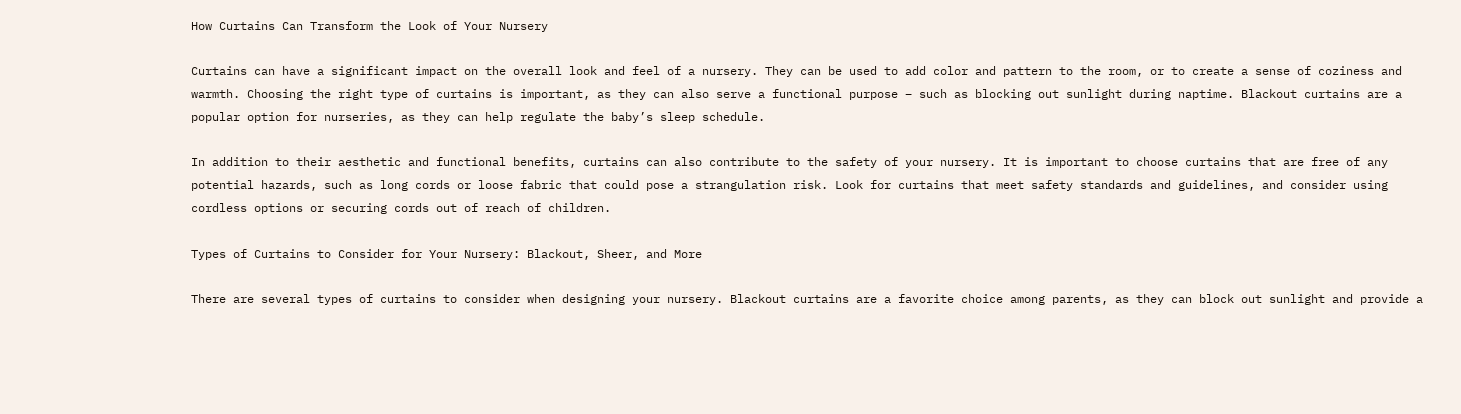How Curtains Can Transform the Look of Your Nursery

Curtains can have a significant impact on the overall look and feel of a nursery. They can be used to add color and pattern to the room, or to create a sense of coziness and warmth. Choosing the right type of curtains is important, as they can also serve a functional purpose – such as blocking out sunlight during naptime. Blackout curtains are a popular option for nurseries, as they can help regulate the baby’s sleep schedule.

In addition to their aesthetic and functional benefits, curtains can also contribute to the safety of your nursery. It is important to choose curtains that are free of any potential hazards, such as long cords or loose fabric that could pose a strangulation risk. Look for curtains that meet safety standards and guidelines, and consider using cordless options or securing cords out of reach of children.

Types of Curtains to Consider for Your Nursery: Blackout, Sheer, and More

There are several types of curtains to consider when designing your nursery. Blackout curtains are a favorite choice among parents, as they can block out sunlight and provide a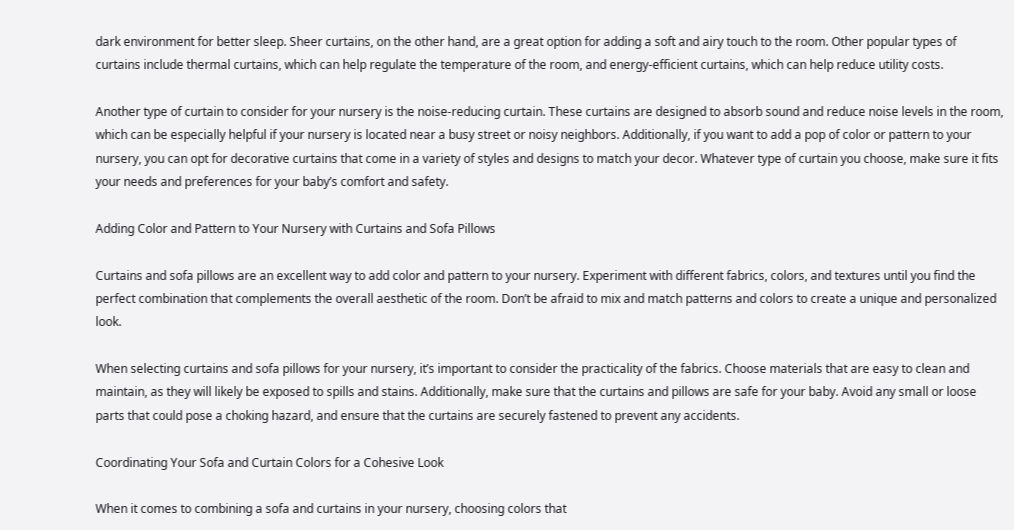dark environment for better sleep. Sheer curtains, on the other hand, are a great option for adding a soft and airy touch to the room. Other popular types of curtains include thermal curtains, which can help regulate the temperature of the room, and energy-efficient curtains, which can help reduce utility costs.

Another type of curtain to consider for your nursery is the noise-reducing curtain. These curtains are designed to absorb sound and reduce noise levels in the room, which can be especially helpful if your nursery is located near a busy street or noisy neighbors. Additionally, if you want to add a pop of color or pattern to your nursery, you can opt for decorative curtains that come in a variety of styles and designs to match your decor. Whatever type of curtain you choose, make sure it fits your needs and preferences for your baby’s comfort and safety.

Adding Color and Pattern to Your Nursery with Curtains and Sofa Pillows

Curtains and sofa pillows are an excellent way to add color and pattern to your nursery. Experiment with different fabrics, colors, and textures until you find the perfect combination that complements the overall aesthetic of the room. Don’t be afraid to mix and match patterns and colors to create a unique and personalized look.

When selecting curtains and sofa pillows for your nursery, it’s important to consider the practicality of the fabrics. Choose materials that are easy to clean and maintain, as they will likely be exposed to spills and stains. Additionally, make sure that the curtains and pillows are safe for your baby. Avoid any small or loose parts that could pose a choking hazard, and ensure that the curtains are securely fastened to prevent any accidents.

Coordinating Your Sofa and Curtain Colors for a Cohesive Look

When it comes to combining a sofa and curtains in your nursery, choosing colors that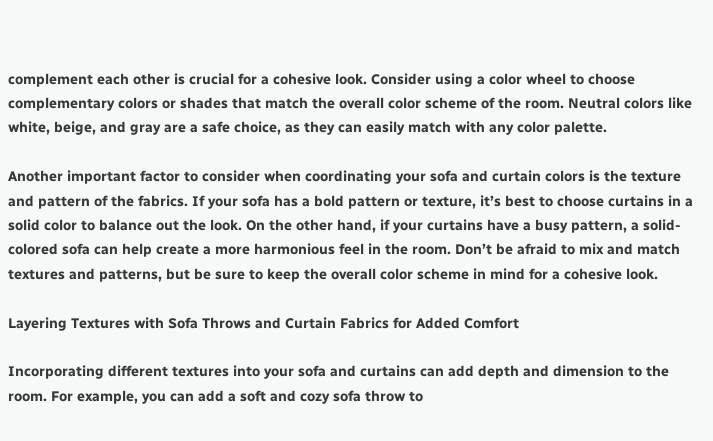complement each other is crucial for a cohesive look. Consider using a color wheel to choose complementary colors or shades that match the overall color scheme of the room. Neutral colors like white, beige, and gray are a safe choice, as they can easily match with any color palette.

Another important factor to consider when coordinating your sofa and curtain colors is the texture and pattern of the fabrics. If your sofa has a bold pattern or texture, it’s best to choose curtains in a solid color to balance out the look. On the other hand, if your curtains have a busy pattern, a solid-colored sofa can help create a more harmonious feel in the room. Don’t be afraid to mix and match textures and patterns, but be sure to keep the overall color scheme in mind for a cohesive look.

Layering Textures with Sofa Throws and Curtain Fabrics for Added Comfort

Incorporating different textures into your sofa and curtains can add depth and dimension to the room. For example, you can add a soft and cozy sofa throw to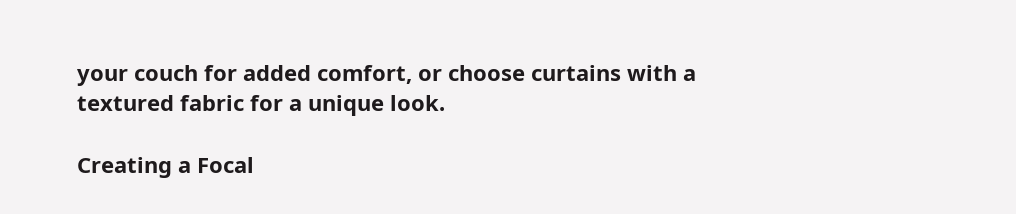your couch for added comfort, or choose curtains with a textured fabric for a unique look.

Creating a Focal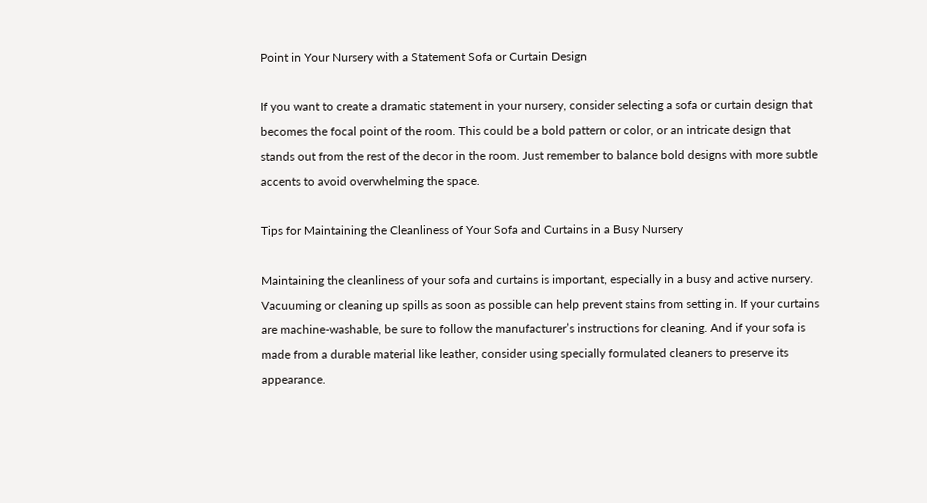Point in Your Nursery with a Statement Sofa or Curtain Design

If you want to create a dramatic statement in your nursery, consider selecting a sofa or curtain design that becomes the focal point of the room. This could be a bold pattern or color, or an intricate design that stands out from the rest of the decor in the room. Just remember to balance bold designs with more subtle accents to avoid overwhelming the space.

Tips for Maintaining the Cleanliness of Your Sofa and Curtains in a Busy Nursery

Maintaining the cleanliness of your sofa and curtains is important, especially in a busy and active nursery. Vacuuming or cleaning up spills as soon as possible can help prevent stains from setting in. If your curtains are machine-washable, be sure to follow the manufacturer’s instructions for cleaning. And if your sofa is made from a durable material like leather, consider using specially formulated cleaners to preserve its appearance.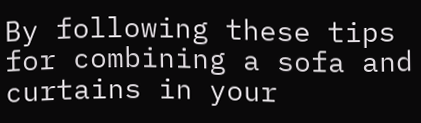By following these tips for combining a sofa and curtains in your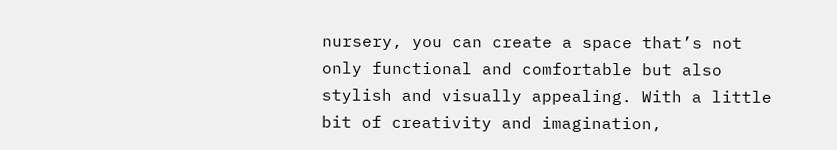nursery, you can create a space that’s not only functional and comfortable but also stylish and visually appealing. With a little bit of creativity and imagination,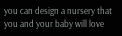you can design a nursery that you and your baby will love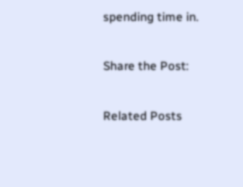spending time in.

Share the Post:

Related Posts